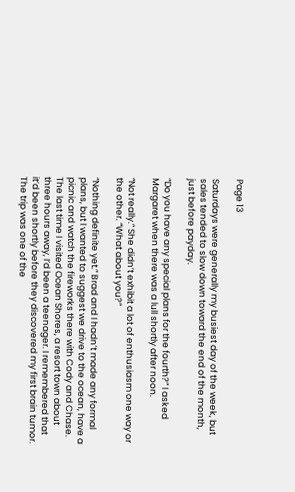Page 13

Saturdays were generally my busiest day of the week, but sales tended to slow down toward the end of the month, just before payday.

“Do you have any special plans for the fourth?” I asked Margaret when there was a lull shortly after noon.

“Not really.” She didn’t exhibit a lot of enthusiasm one way or the other. “What about you?”

“Nothing definite yet.” Brad and I hadn’t made any formal plans, but I wanted to suggest we drive to the ocean, have a picnic and watch the fireworks there with Cody and Chase. The last time I visited Ocean Shores, a resort town about three hours away, I’d been a teenager. I remembered that it’d been shortly before they discovered my first brain tumor. The trip was one of the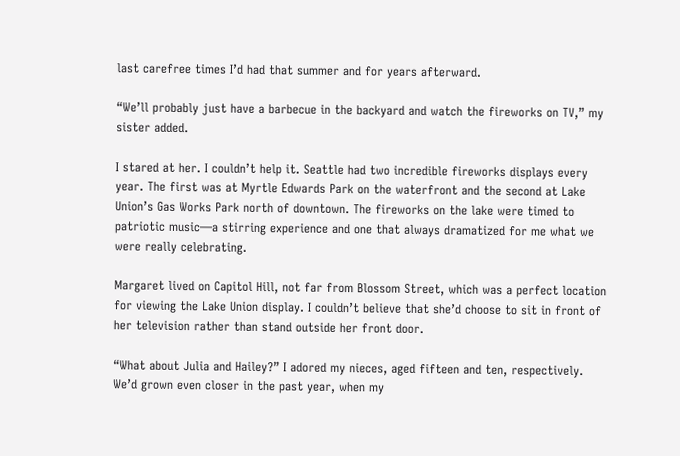last carefree times I’d had that summer and for years afterward.

“We’ll probably just have a barbecue in the backyard and watch the fireworks on TV,” my sister added.

I stared at her. I couldn’t help it. Seattle had two incredible fireworks displays every year. The first was at Myrtle Edwards Park on the waterfront and the second at Lake Union’s Gas Works Park north of downtown. The fireworks on the lake were timed to patriotic music—a stirring experience and one that always dramatized for me what we were really celebrating.

Margaret lived on Capitol Hill, not far from Blossom Street, which was a perfect location for viewing the Lake Union display. I couldn’t believe that she’d choose to sit in front of her television rather than stand outside her front door.

“What about Julia and Hailey?” I adored my nieces, aged fifteen and ten, respectively. We’d grown even closer in the past year, when my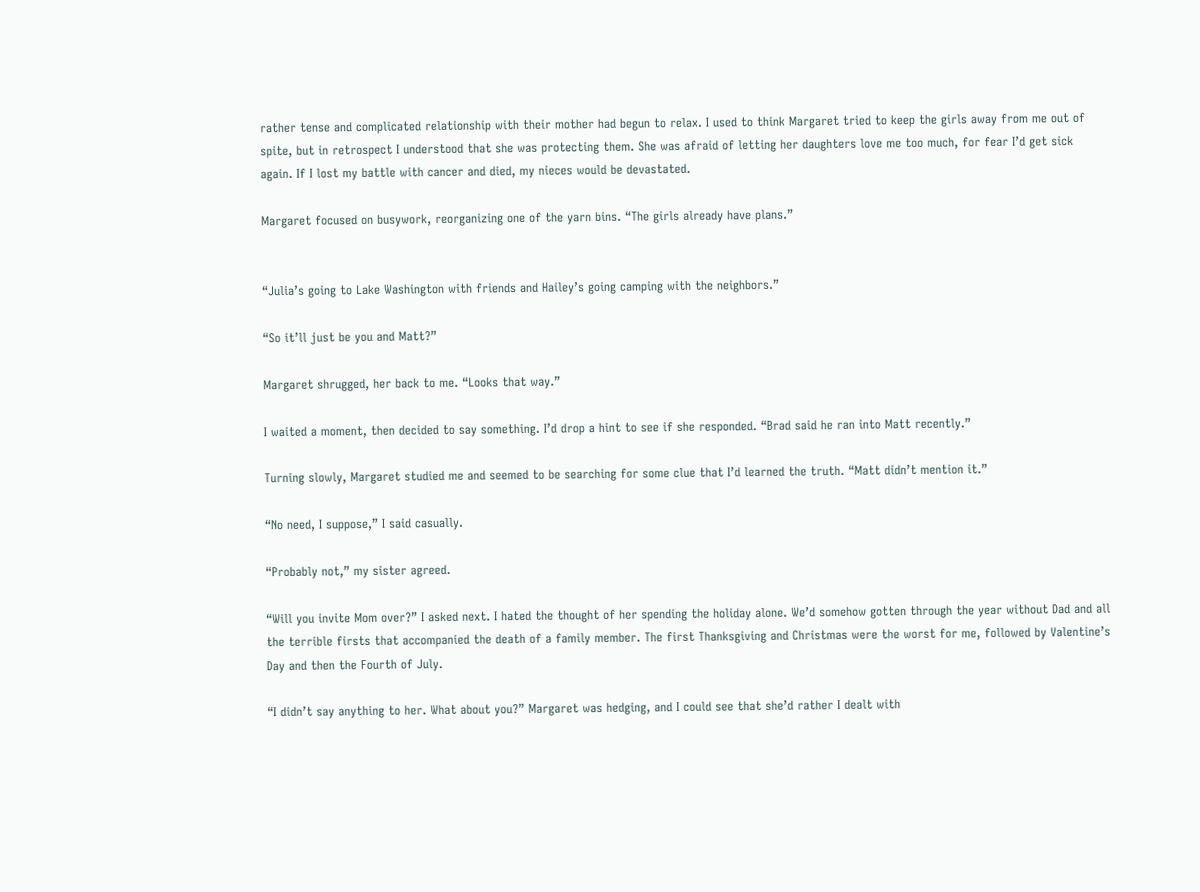rather tense and complicated relationship with their mother had begun to relax. I used to think Margaret tried to keep the girls away from me out of spite, but in retrospect I understood that she was protecting them. She was afraid of letting her daughters love me too much, for fear I’d get sick again. If I lost my battle with cancer and died, my nieces would be devastated.

Margaret focused on busywork, reorganizing one of the yarn bins. “The girls already have plans.”


“Julia’s going to Lake Washington with friends and Hailey’s going camping with the neighbors.”

“So it’ll just be you and Matt?”

Margaret shrugged, her back to me. “Looks that way.”

I waited a moment, then decided to say something. I’d drop a hint to see if she responded. “Brad said he ran into Matt recently.”

Turning slowly, Margaret studied me and seemed to be searching for some clue that I’d learned the truth. “Matt didn’t mention it.”

“No need, I suppose,” I said casually.

“Probably not,” my sister agreed.

“Will you invite Mom over?” I asked next. I hated the thought of her spending the holiday alone. We’d somehow gotten through the year without Dad and all the terrible firsts that accompanied the death of a family member. The first Thanksgiving and Christmas were the worst for me, followed by Valentine’s Day and then the Fourth of July.

“I didn’t say anything to her. What about you?” Margaret was hedging, and I could see that she’d rather I dealt with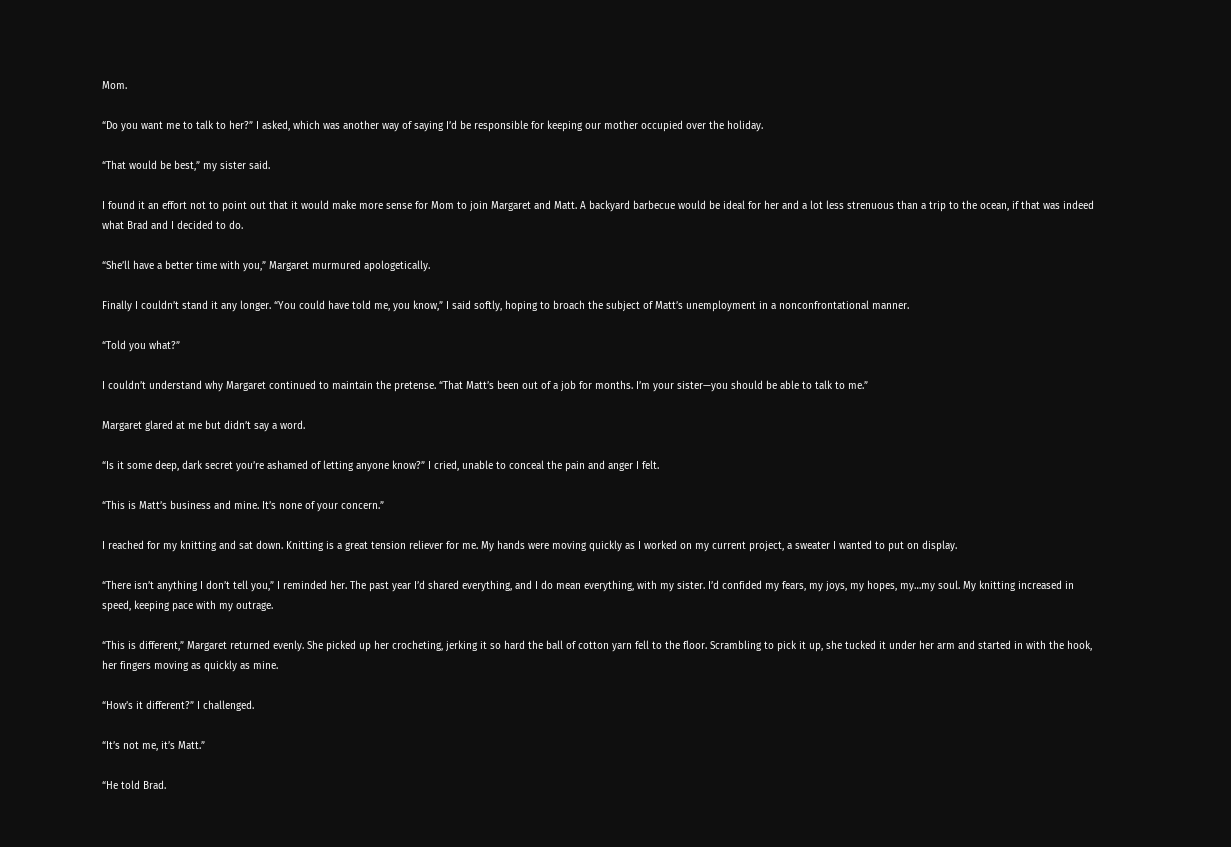Mom.

“Do you want me to talk to her?” I asked, which was another way of saying I’d be responsible for keeping our mother occupied over the holiday.

“That would be best,” my sister said.

I found it an effort not to point out that it would make more sense for Mom to join Margaret and Matt. A backyard barbecue would be ideal for her and a lot less strenuous than a trip to the ocean, if that was indeed what Brad and I decided to do.

“She’ll have a better time with you,” Margaret murmured apologetically.

Finally I couldn’t stand it any longer. “You could have told me, you know,” I said softly, hoping to broach the subject of Matt’s unemployment in a nonconfrontational manner.

“Told you what?”

I couldn’t understand why Margaret continued to maintain the pretense. “That Matt’s been out of a job for months. I’m your sister—you should be able to talk to me.”

Margaret glared at me but didn’t say a word.

“Is it some deep, dark secret you’re ashamed of letting anyone know?” I cried, unable to conceal the pain and anger I felt.

“This is Matt’s business and mine. It’s none of your concern.”

I reached for my knitting and sat down. Knitting is a great tension reliever for me. My hands were moving quickly as I worked on my current project, a sweater I wanted to put on display.

“There isn’t anything I don’t tell you,” I reminded her. The past year I’d shared everything, and I do mean everything, with my sister. I’d confided my fears, my joys, my hopes, my…my soul. My knitting increased in speed, keeping pace with my outrage.

“This is different,” Margaret returned evenly. She picked up her crocheting, jerking it so hard the ball of cotton yarn fell to the floor. Scrambling to pick it up, she tucked it under her arm and started in with the hook, her fingers moving as quickly as mine.

“How’s it different?” I challenged.

“It’s not me, it’s Matt.”

“He told Brad.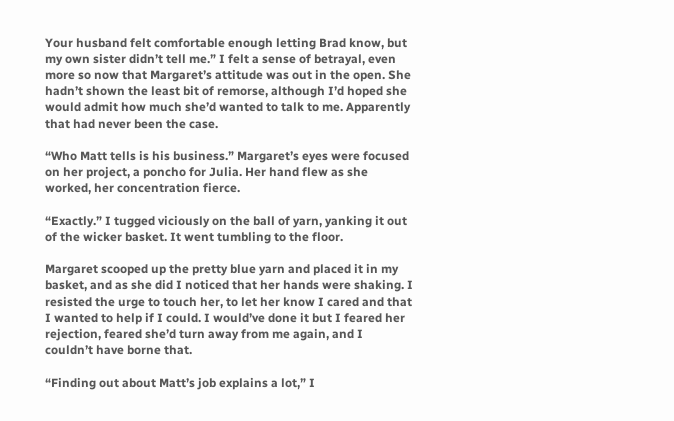Your husband felt comfortable enough letting Brad know, but my own sister didn’t tell me.” I felt a sense of betrayal, even more so now that Margaret’s attitude was out in the open. She hadn’t shown the least bit of remorse, although I’d hoped she would admit how much she’d wanted to talk to me. Apparently that had never been the case.

“Who Matt tells is his business.” Margaret’s eyes were focused on her project, a poncho for Julia. Her hand flew as she worked, her concentration fierce.

“Exactly.” I tugged viciously on the ball of yarn, yanking it out of the wicker basket. It went tumbling to the floor.

Margaret scooped up the pretty blue yarn and placed it in my basket, and as she did I noticed that her hands were shaking. I resisted the urge to touch her, to let her know I cared and that I wanted to help if I could. I would’ve done it but I feared her rejection, feared she’d turn away from me again, and I couldn’t have borne that.

“Finding out about Matt’s job explains a lot,” I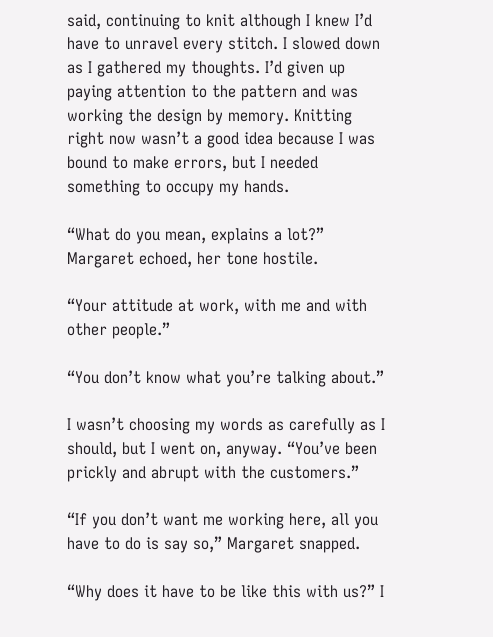said, continuing to knit although I knew I’d have to unravel every stitch. I slowed down as I gathered my thoughts. I’d given up paying attention to the pattern and was working the design by memory. Knitting right now wasn’t a good idea because I was bound to make errors, but I needed something to occupy my hands.

“What do you mean, explains a lot?” Margaret echoed, her tone hostile.

“Your attitude at work, with me and with other people.”

“You don’t know what you’re talking about.”

I wasn’t choosing my words as carefully as I should, but I went on, anyway. “You’ve been prickly and abrupt with the customers.”

“If you don’t want me working here, all you have to do is say so,” Margaret snapped.

“Why does it have to be like this with us?” I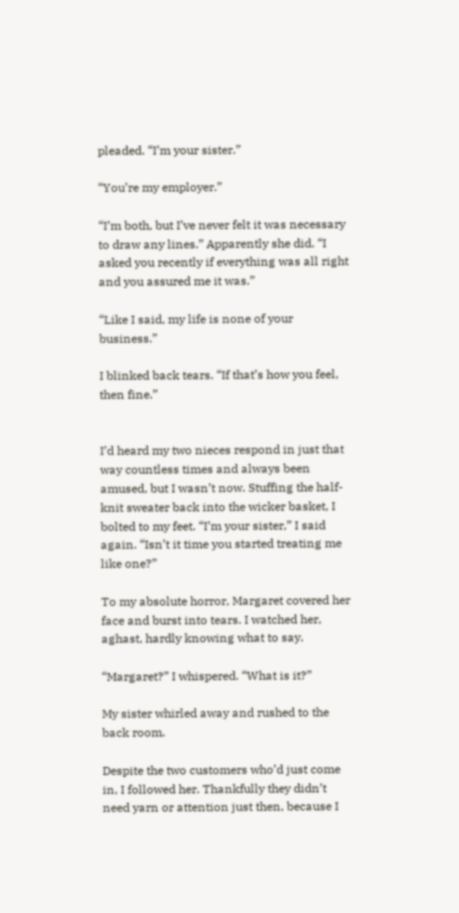pleaded. “I’m your sister.”

“You’re my employer.”

“I’m both, but I’ve never felt it was necessary to draw any lines.” Apparently she did. “I asked you recently if everything was all right and you assured me it was.”

“Like I said, my life is none of your business.”

I blinked back tears. “If that’s how you feel, then fine.”


I’d heard my two nieces respond in just that way countless times and always been amused, but I wasn’t now. Stuffing the half-knit sweater back into the wicker basket, I bolted to my feet. “I’m your sister,” I said again. “Isn’t it time you started treating me like one?”

To my absolute horror, Margaret covered her face and burst into tears. I watched her, aghast, hardly knowing what to say.

“Margaret?” I whispered. “What is it?”

My sister whirled away and rushed to the back room.

Despite the two customers who’d just come in, I followed her. Thankfully they didn’t need yarn or attention just then, because I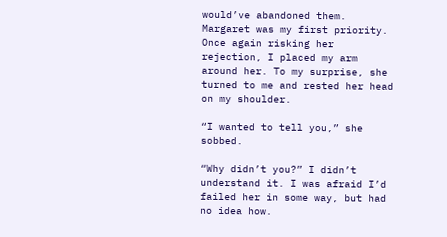would’ve abandoned them. Margaret was my first priority. Once again risking her rejection, I placed my arm around her. To my surprise, she turned to me and rested her head on my shoulder.

“I wanted to tell you,” she sobbed.

“Why didn’t you?” I didn’t understand it. I was afraid I’d failed her in some way, but had no idea how.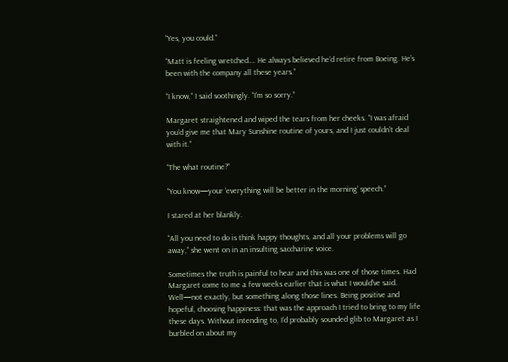“Yes, you could.”

“Matt is feeling wretched…. He always believed he’d retire from Boeing. He’s been with the company all these years.”

“I know,” I said soothingly. “I’m so sorry.”

Margaret straightened and wiped the tears from her cheeks. “I was afraid you’d give me that Mary Sunshine routine of yours, and I just couldn’t deal with it.”

“The what routine?”

“You know—your ‘everything will be better in the morning’ speech.”

I stared at her blankly.

“All you need to do is think happy thoughts, and all your problems will go away,” she went on in an insulting saccharine voice.

Sometimes the truth is painful to hear and this was one of those times. Had Margaret come to me a few weeks earlier that is what I would’ve said. Well—not exactly, but something along those lines. Being positive and hopeful, choosing happiness: that was the approach I tried to bring to my life these days. Without intending to, I’d probably sounded glib to Margaret as I burbled on about my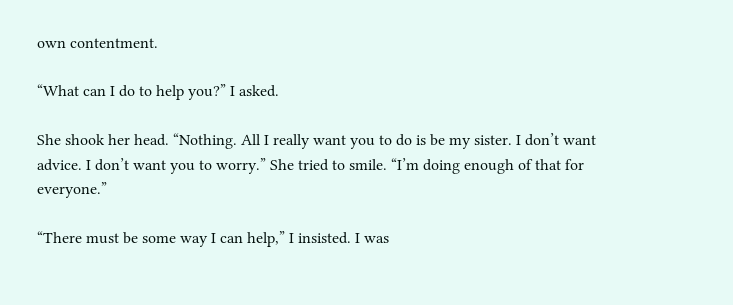own contentment.

“What can I do to help you?” I asked.

She shook her head. “Nothing. All I really want you to do is be my sister. I don’t want advice. I don’t want you to worry.” She tried to smile. “I’m doing enough of that for everyone.”

“There must be some way I can help,” I insisted. I was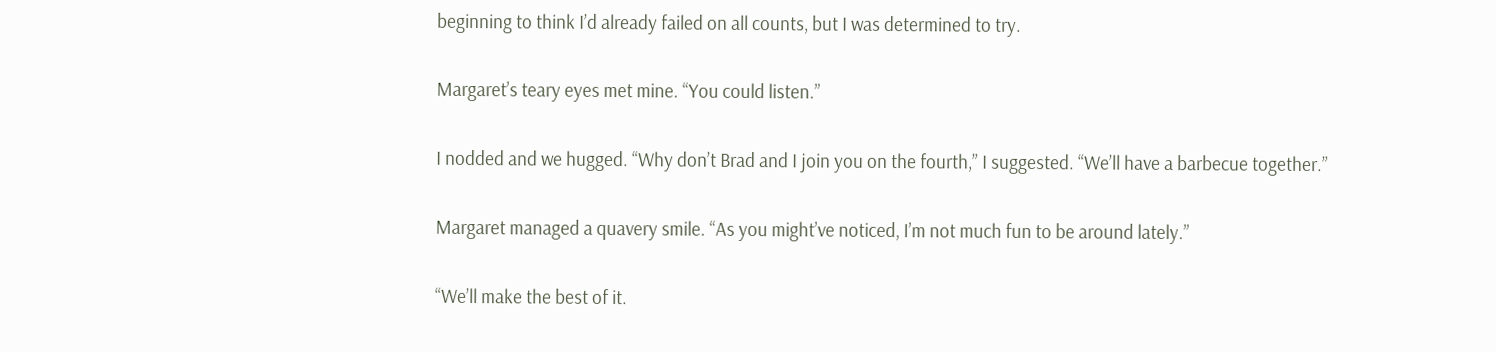beginning to think I’d already failed on all counts, but I was determined to try.

Margaret’s teary eyes met mine. “You could listen.”

I nodded and we hugged. “Why don’t Brad and I join you on the fourth,” I suggested. “We’ll have a barbecue together.”

Margaret managed a quavery smile. “As you might’ve noticed, I’m not much fun to be around lately.”

“We’ll make the best of it.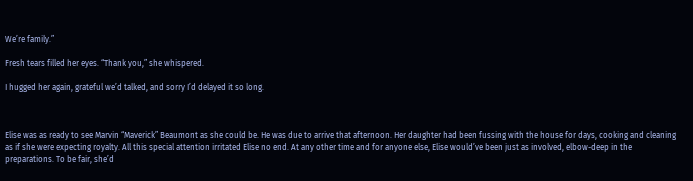We’re family.”

Fresh tears filled her eyes. “Thank you,” she whispered.

I hugged her again, grateful we’d talked, and sorry I’d delayed it so long.



Elise was as ready to see Marvin “Maverick” Beaumont as she could be. He was due to arrive that afternoon. Her daughter had been fussing with the house for days, cooking and cleaning as if she were expecting royalty. All this special attention irritated Elise no end. At any other time and for anyone else, Elise would’ve been just as involved, elbow-deep in the preparations. To be fair, she’d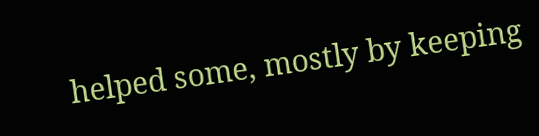helped some, mostly by keeping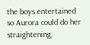the boys entertained so Aurora could do her straightening,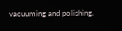vacuuming and polishing.